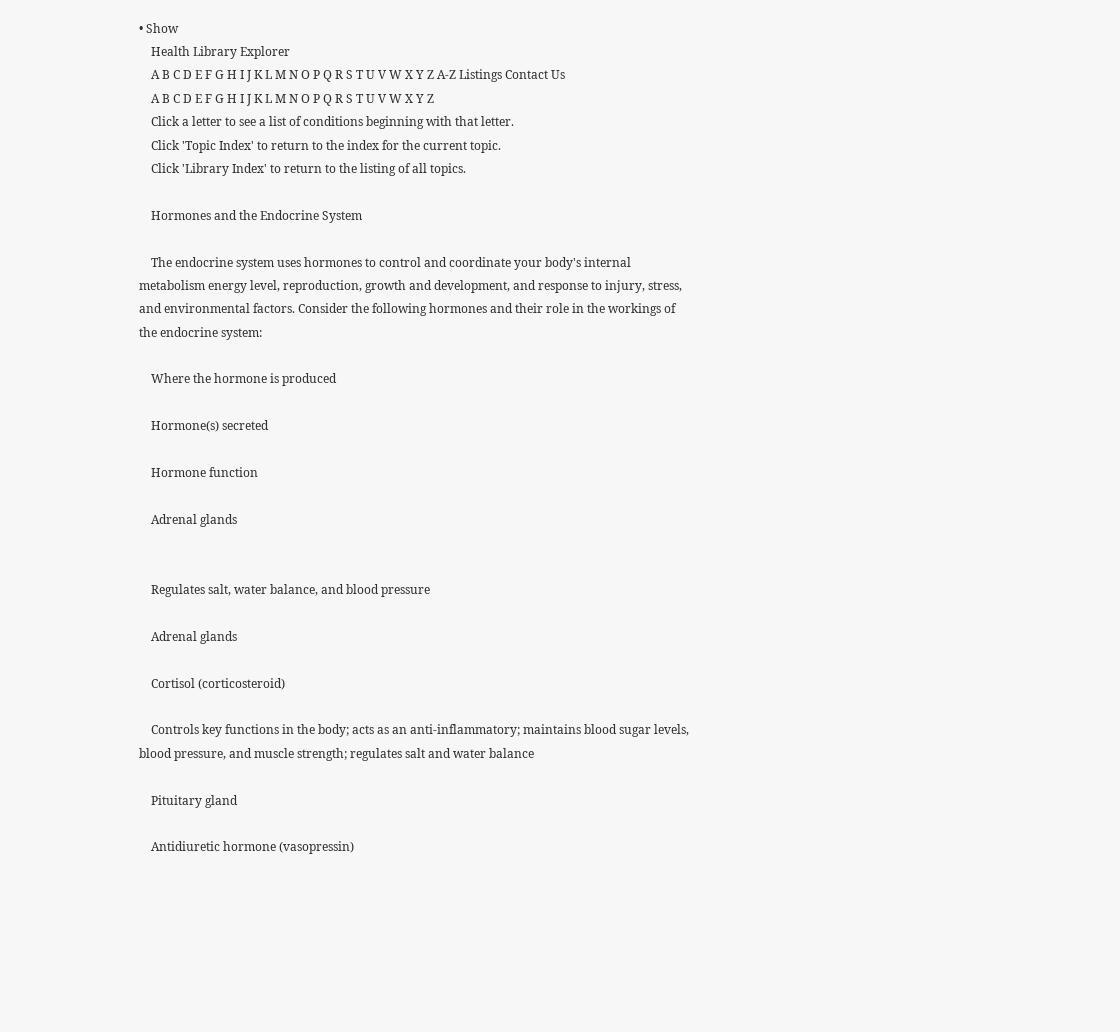• Show
    Health Library Explorer
    A B C D E F G H I J K L M N O P Q R S T U V W X Y Z A-Z Listings Contact Us
    A B C D E F G H I J K L M N O P Q R S T U V W X Y Z
    Click a letter to see a list of conditions beginning with that letter.
    Click 'Topic Index' to return to the index for the current topic.
    Click 'Library Index' to return to the listing of all topics.

    Hormones and the Endocrine System

    The endocrine system uses hormones to control and coordinate your body's internal metabolism energy level, reproduction, growth and development, and response to injury, stress, and environmental factors. Consider the following hormones and their role in the workings of the endocrine system:

    Where the hormone is produced

    Hormone(s) secreted

    Hormone function

    Adrenal glands


    Regulates salt, water balance, and blood pressure

    Adrenal glands

    Cortisol (corticosteroid)

    Controls key functions in the body; acts as an anti-inflammatory; maintains blood sugar levels, blood pressure, and muscle strength; regulates salt and water balance

    Pituitary gland

    Antidiuretic hormone (vasopressin)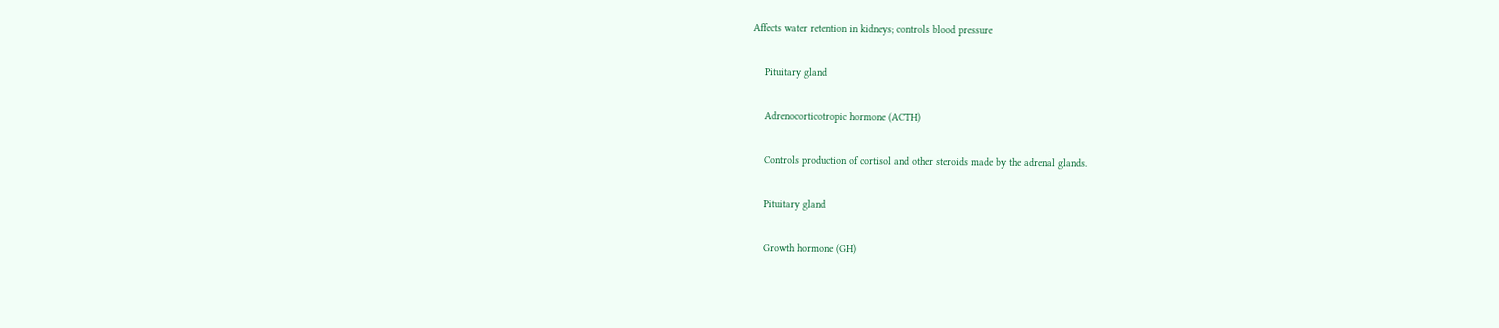Affects water retention in kidneys; controls blood pressure

    Pituitary gland

    Adrenocorticotropic hormone (ACTH)

    Controls production of cortisol and other steroids made by the adrenal glands.

    Pituitary gland

    Growth hormone (GH)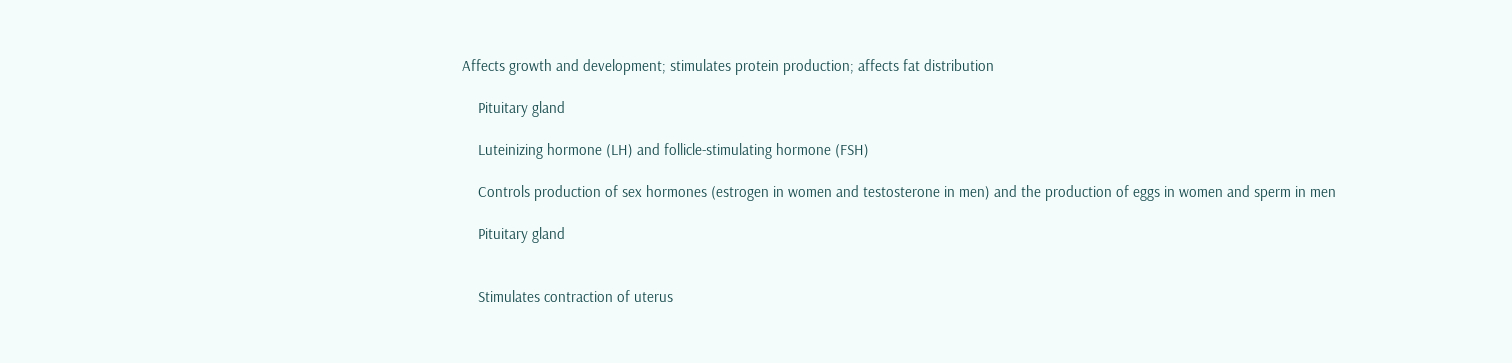Affects growth and development; stimulates protein production; affects fat distribution

    Pituitary gland

    Luteinizing hormone (LH) and follicle-stimulating hormone (FSH)

    Controls production of sex hormones (estrogen in women and testosterone in men) and the production of eggs in women and sperm in men

    Pituitary gland


    Stimulates contraction of uterus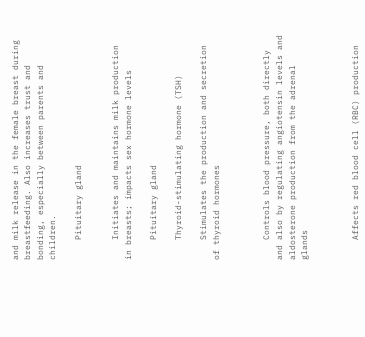and milk release in the female breast during breastfeeding. Also increases trust and bonding, especially between parents and children.

    Pituitary gland


    Initiates and maintains milk production in breasts; impacts sex hormone levels

    Pituitary gland

    Thyroid-stimulating hormone (TSH)

    Stimulates the production and secretion of thyroid hormones



    Controls blood pressure, both directly and also by regulating angiotensin levels and aldosterone production from the adrenal glands



    Affects red blood cell (RBC) production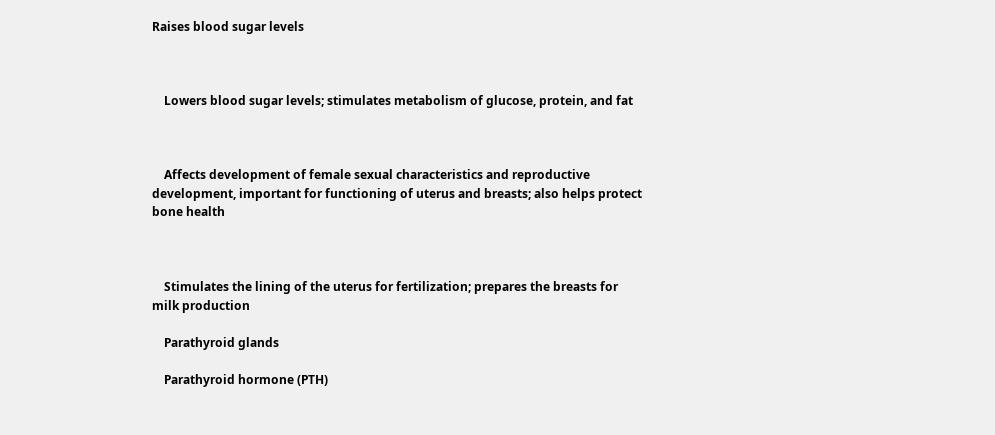Raises blood sugar levels



    Lowers blood sugar levels; stimulates metabolism of glucose, protein, and fat



    Affects development of female sexual characteristics and reproductive development, important for functioning of uterus and breasts; also helps protect bone health



    Stimulates the lining of the uterus for fertilization; prepares the breasts for milk production

    Parathyroid glands

    Parathyroid hormone (PTH)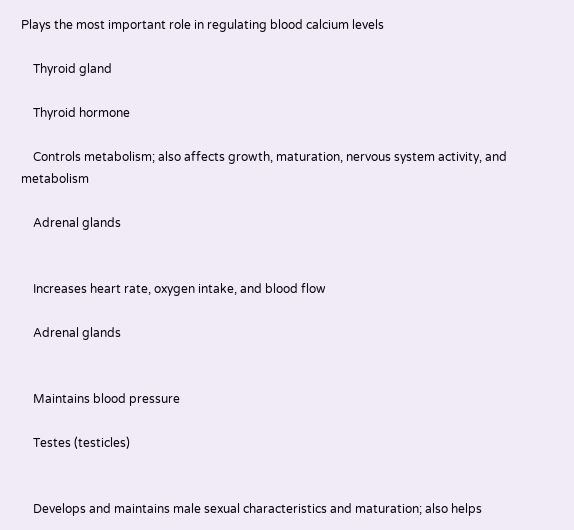Plays the most important role in regulating blood calcium levels

    Thyroid gland

    Thyroid hormone

    Controls metabolism; also affects growth, maturation, nervous system activity, and metabolism

    Adrenal glands


    Increases heart rate, oxygen intake, and blood flow

    Adrenal glands


    Maintains blood pressure

    Testes (testicles)


    Develops and maintains male sexual characteristics and maturation; also helps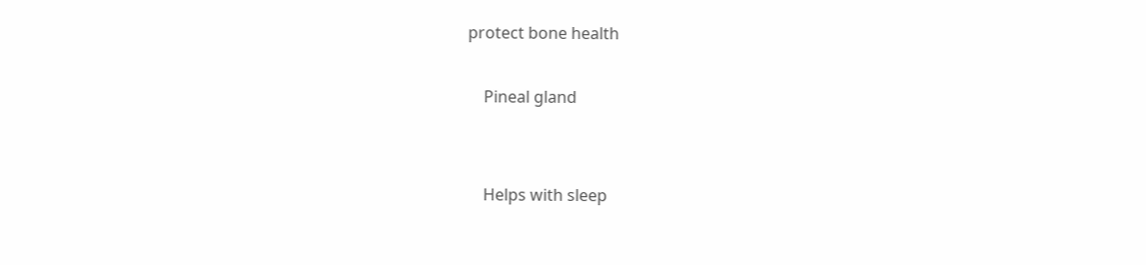protect bone health

    Pineal gland


    Helps with sleep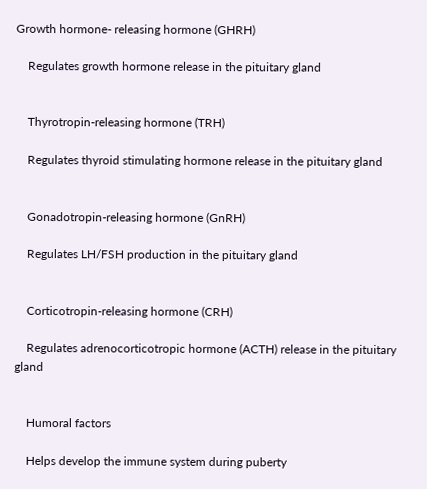Growth hormone- releasing hormone (GHRH)

    Regulates growth hormone release in the pituitary gland


    Thyrotropin-releasing hormone (TRH)

    Regulates thyroid stimulating hormone release in the pituitary gland


    Gonadotropin-releasing hormone (GnRH)

    Regulates LH/FSH production in the pituitary gland


    Corticotropin-releasing hormone (CRH)

    Regulates adrenocorticotropic hormone (ACTH) release in the pituitary gland


    Humoral factors

    Helps develop the immune system during puberty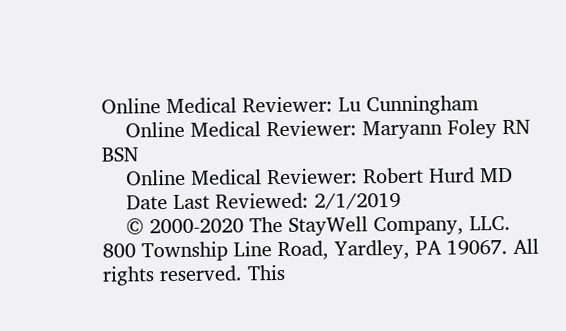Online Medical Reviewer: Lu Cunningham
    Online Medical Reviewer: Maryann Foley RN BSN
    Online Medical Reviewer: Robert Hurd MD
    Date Last Reviewed: 2/1/2019
    © 2000-2020 The StayWell Company, LLC. 800 Township Line Road, Yardley, PA 19067. All rights reserved. This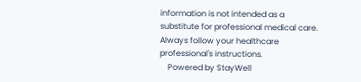information is not intended as a substitute for professional medical care. Always follow your healthcare professional's instructions.
    Powered by StayWell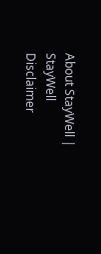About StayWell | StayWell Disclaimer